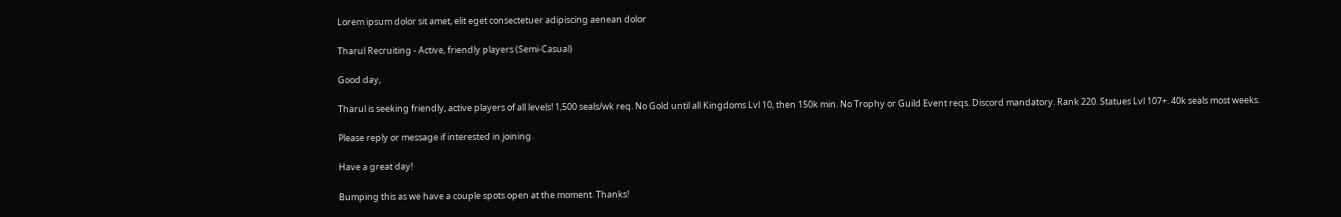Lorem ipsum dolor sit amet, elit eget consectetuer adipiscing aenean dolor

Tharul Recruiting - Active, friendly players (Semi-Casual)

Good day,

Tharul is seeking friendly, active players of all levels! 1,500 seals/wk req. No Gold until all Kingdoms Lvl 10, then 150k min. No Trophy or Guild Event reqs. Discord mandatory. Rank 220. Statues Lvl 107+. 40k seals most weeks.

Please reply or message if interested in joining.

Have a great day!

Bumping this as we have a couple spots open at the moment. Thanks!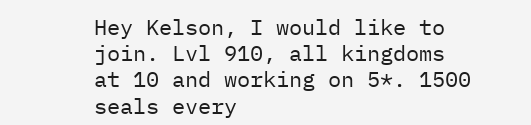Hey Kelson, I would like to join. Lvl 910, all kingdoms at 10 and working on 5*. 1500 seals every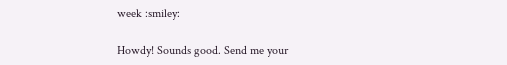week :smiley:

Howdy! Sounds good. Send me your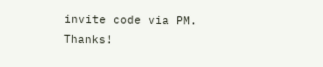invite code via PM. Thanks!